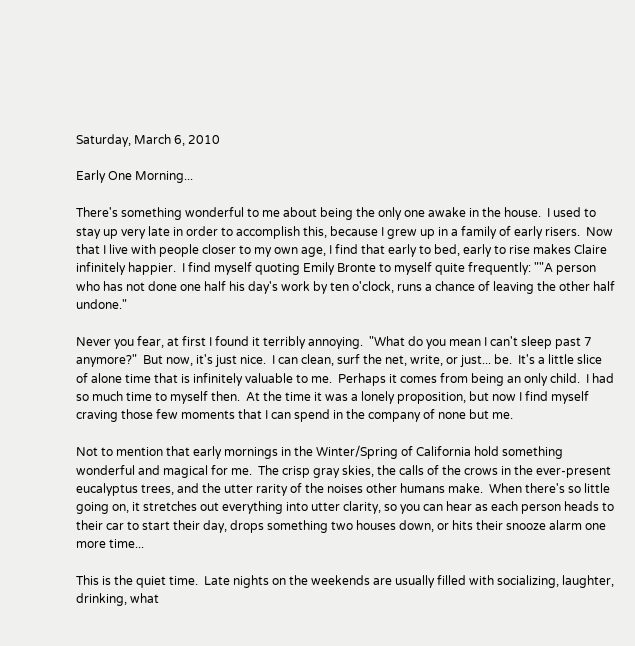Saturday, March 6, 2010

Early One Morning...

There's something wonderful to me about being the only one awake in the house.  I used to stay up very late in order to accomplish this, because I grew up in a family of early risers.  Now that I live with people closer to my own age, I find that early to bed, early to rise makes Claire infinitely happier.  I find myself quoting Emily Bronte to myself quite frequently: ""A person who has not done one half his day's work by ten o'clock, runs a chance of leaving the other half undone."

Never you fear, at first I found it terribly annoying.  "What do you mean I can't sleep past 7 anymore?"  But now, it's just nice.  I can clean, surf the net, write, or just... be.  It's a little slice of alone time that is infinitely valuable to me.  Perhaps it comes from being an only child.  I had so much time to myself then.  At the time it was a lonely proposition, but now I find myself craving those few moments that I can spend in the company of none but me.

Not to mention that early mornings in the Winter/Spring of California hold something wonderful and magical for me.  The crisp gray skies, the calls of the crows in the ever-present eucalyptus trees, and the utter rarity of the noises other humans make.  When there's so little going on, it stretches out everything into utter clarity, so you can hear as each person heads to their car to start their day, drops something two houses down, or hits their snooze alarm one more time...

This is the quiet time.  Late nights on the weekends are usually filled with socializing, laughter, drinking, what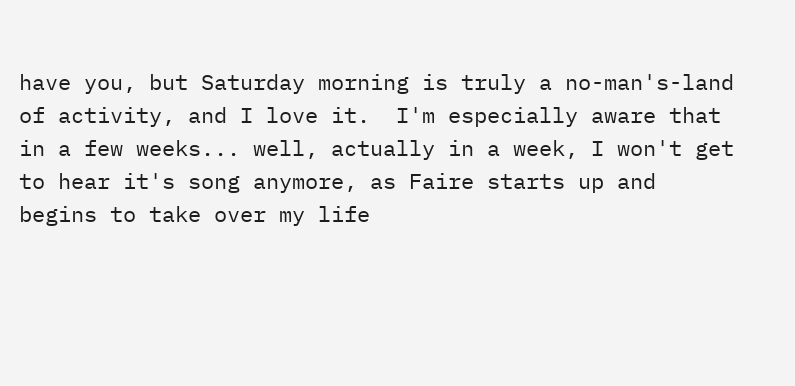have you, but Saturday morning is truly a no-man's-land of activity, and I love it.  I'm especially aware that in a few weeks... well, actually in a week, I won't get to hear it's song anymore, as Faire starts up and begins to take over my life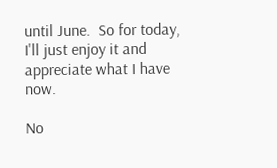until June.  So for today, I'll just enjoy it and appreciate what I have now.

No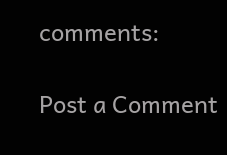comments:

Post a Comment